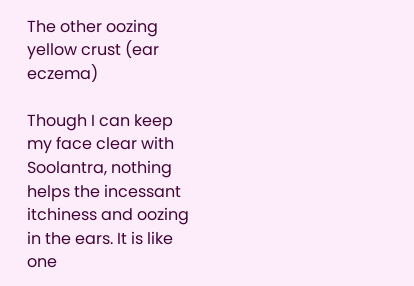The other oozing yellow crust (ear eczema)

Though I can keep my face clear with Soolantra, nothing helps the incessant itchiness and oozing in the ears. It is like one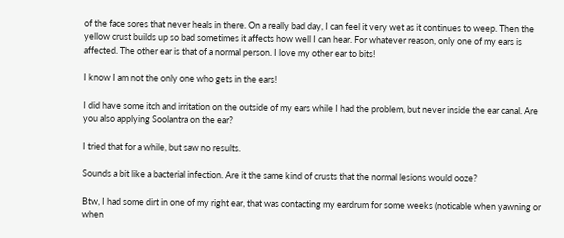of the face sores that never heals in there. On a really bad day, I can feel it very wet as it continues to weep. Then the yellow crust builds up so bad sometimes it affects how well I can hear. For whatever reason, only one of my ears is affected. The other ear is that of a normal person. I love my other ear to bits!

I know I am not the only one who gets in the ears!

I did have some itch and irritation on the outside of my ears while I had the problem, but never inside the ear canal. Are you also applying Soolantra on the ear?

I tried that for a while, but saw no results.

Sounds a bit like a bacterial infection. Are it the same kind of crusts that the normal lesions would ooze?

Btw, I had some dirt in one of my right ear, that was contacting my eardrum for some weeks (noticable when yawning or when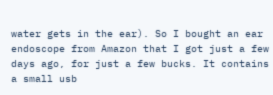water gets in the ear). So I bought an ear endoscope from Amazon that I got just a few days ago, for just a few bucks. It contains a small usb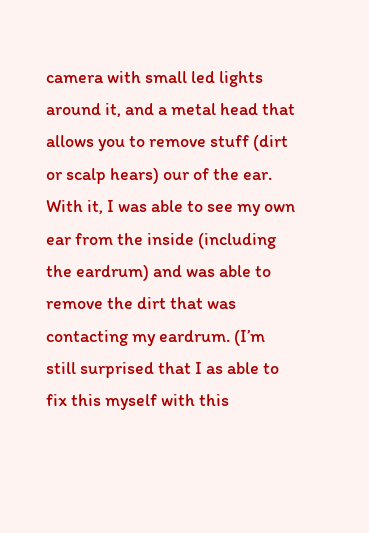camera with small led lights around it, and a metal head that allows you to remove stuff (dirt or scalp hears) our of the ear. With it, I was able to see my own ear from the inside (including the eardrum) and was able to remove the dirt that was contacting my eardrum. (I’m still surprised that I as able to fix this myself with this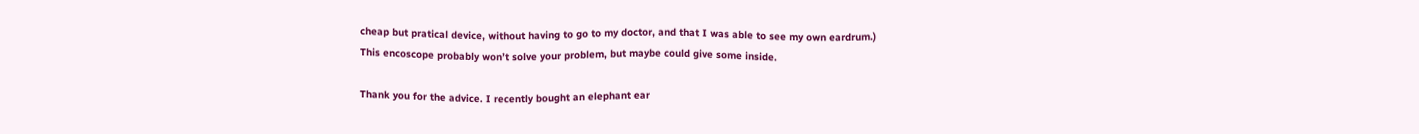cheap but pratical device, without having to go to my doctor, and that I was able to see my own eardrum.)
This encoscope probably won’t solve your problem, but maybe could give some inside.

Thank you for the advice. I recently bought an elephant ear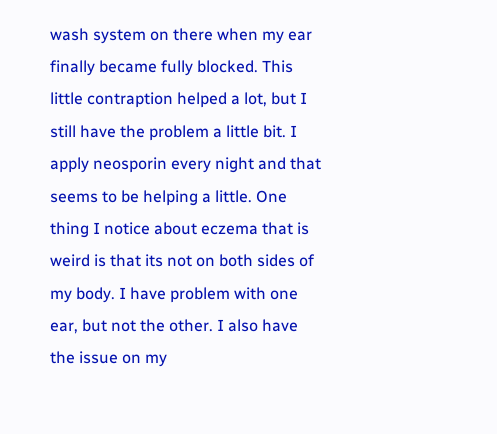wash system on there when my ear finally became fully blocked. This little contraption helped a lot, but I still have the problem a little bit. I apply neosporin every night and that seems to be helping a little. One thing I notice about eczema that is weird is that its not on both sides of my body. I have problem with one ear, but not the other. I also have the issue on my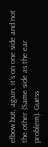elbow but, again, it’s on one side and not the other (Same side as the ear problem). Guess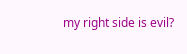my right side is evil?